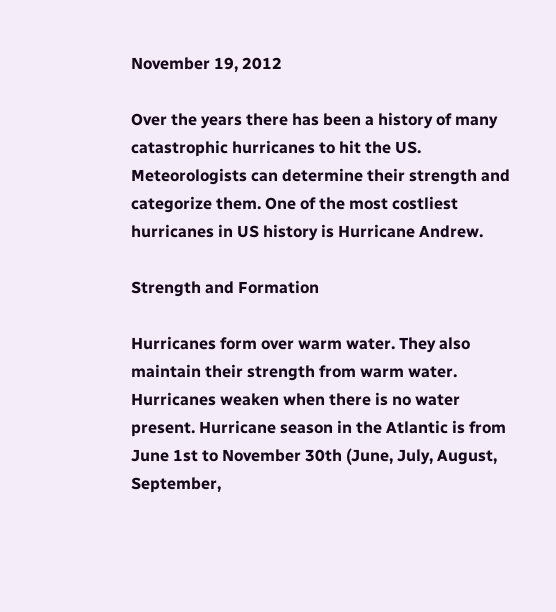November 19, 2012

Over the years there has been a history of many catastrophic hurricanes to hit the US. Meteorologists can determine their strength and categorize them. One of the most costliest hurricanes in US history is Hurricane Andrew.

Strength and Formation

Hurricanes form over warm water. They also maintain their strength from warm water. Hurricanes weaken when there is no water present. Hurricane season in the Atlantic is from June 1st to November 30th (June, July, August, September,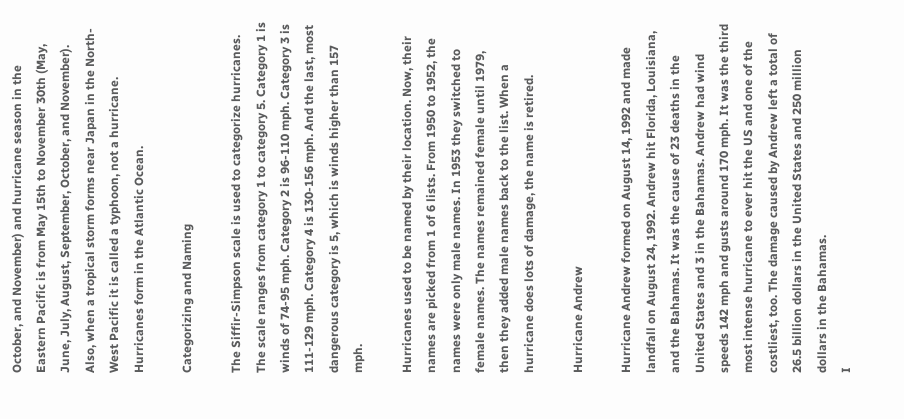October, and November) and hurricane season in the Eastern Pacific is from May 15th to November 30th (May, June, July, August, September, October, and November). Also, when a tropical storm forms near Japan in the North-West Pacific it is called a typhoon, not a hurricane. Hurricanes form in the Atlantic Ocean.

Categorizing and Naming

The Siffir-Simpson scale is used to categorize hurricanes. The scale ranges from category 1 to category 5. Category 1 is winds of 74-95 mph. Category 2 is 96-110 mph. Category 3 is 111-129 mph. Category 4 is 130-156 mph. And the last, most dangerous category is 5, which is winds higher than 157 mph.

Hurricanes used to be named by their location. Now, their names are picked from 1 of 6 lists. From 1950 to 1952, the names were only male names. In 1953 they switched to female names. The names remained female until 1979, then they added male names back to the list. When a hurricane does lots of damage, the name is retired.

Hurricane Andrew

Hurricane Andrew formed on August 14, 1992 and made landfall on August 24, 1992. Andrew hit Florida, Louisiana, and the Bahamas. It was the cause of 23 deaths in the United States and 3 in the Bahamas. Andrew had wind speeds 142 mph and gusts around 170 mph. It was the third most intense hurricane to ever hit the US and one of the costliest, too. The damage caused by Andrew left a total of 26.5 billion dollars in the United States and 250 million dollars in the Bahamas.
I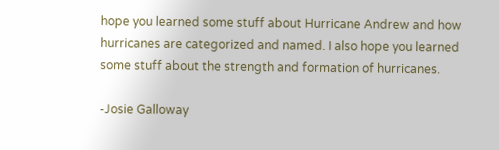hope you learned some stuff about Hurricane Andrew and how hurricanes are categorized and named. I also hope you learned some stuff about the strength and formation of hurricanes.

-Josie Galloway